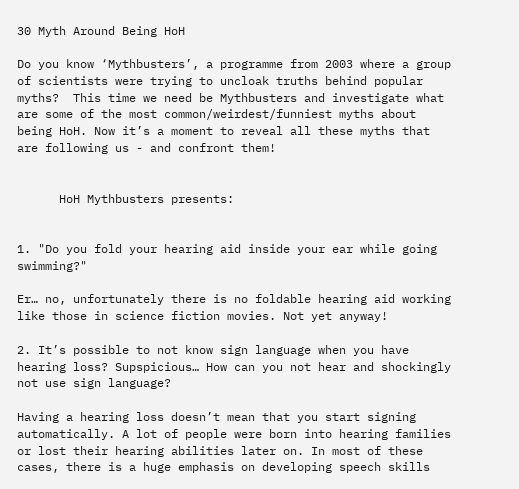30 Myth Around Being HoH

Do you know ‘Mythbusters’, a programme from 2003 where a group of scientists were trying to uncloak truths behind popular myths?  This time we need be Mythbusters and investigate what are some of the most common/weirdest/funniest myths about being HoH. Now it’s a moment to reveal all these myths that are following us - and confront them!


      HoH Mythbusters presents:


1. "Do you fold your hearing aid inside your ear while going swimming?"

Er… no, unfortunately there is no foldable hearing aid working like those in science fiction movies. Not yet anyway!

2. It’s possible to not know sign language when you have hearing loss? Supspicious… How can you not hear and shockingly not use sign language?

Having a hearing loss doesn’t mean that you start signing automatically. A lot of people were born into hearing families or lost their hearing abilities later on. In most of these cases, there is a huge emphasis on developing speech skills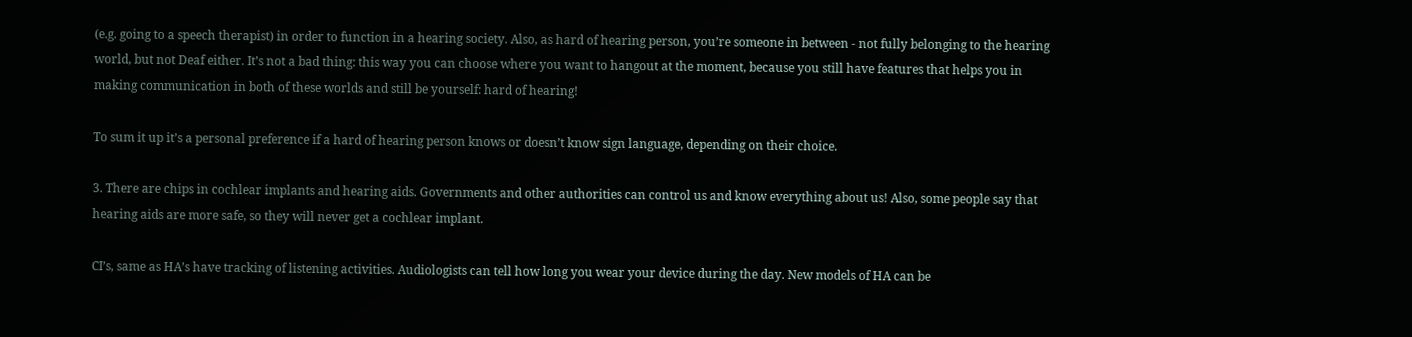(e.g. going to a speech therapist) in order to function in a hearing society. Also, as hard of hearing person, you’re someone in between - not fully belonging to the hearing world, but not Deaf either. It’s not a bad thing: this way you can choose where you want to hangout at the moment, because you still have features that helps you in making communication in both of these worlds and still be yourself: hard of hearing!

To sum it up it’s a personal preference if a hard of hearing person knows or doesn’t know sign language, depending on their choice.

3. There are chips in cochlear implants and hearing aids. Governments and other authorities can control us and know everything about us! Also, some people say that hearing aids are more safe, so they will never get a cochlear implant.

CI’s, same as HA’s have tracking of listening activities. Audiologists can tell how long you wear your device during the day. New models of HA can be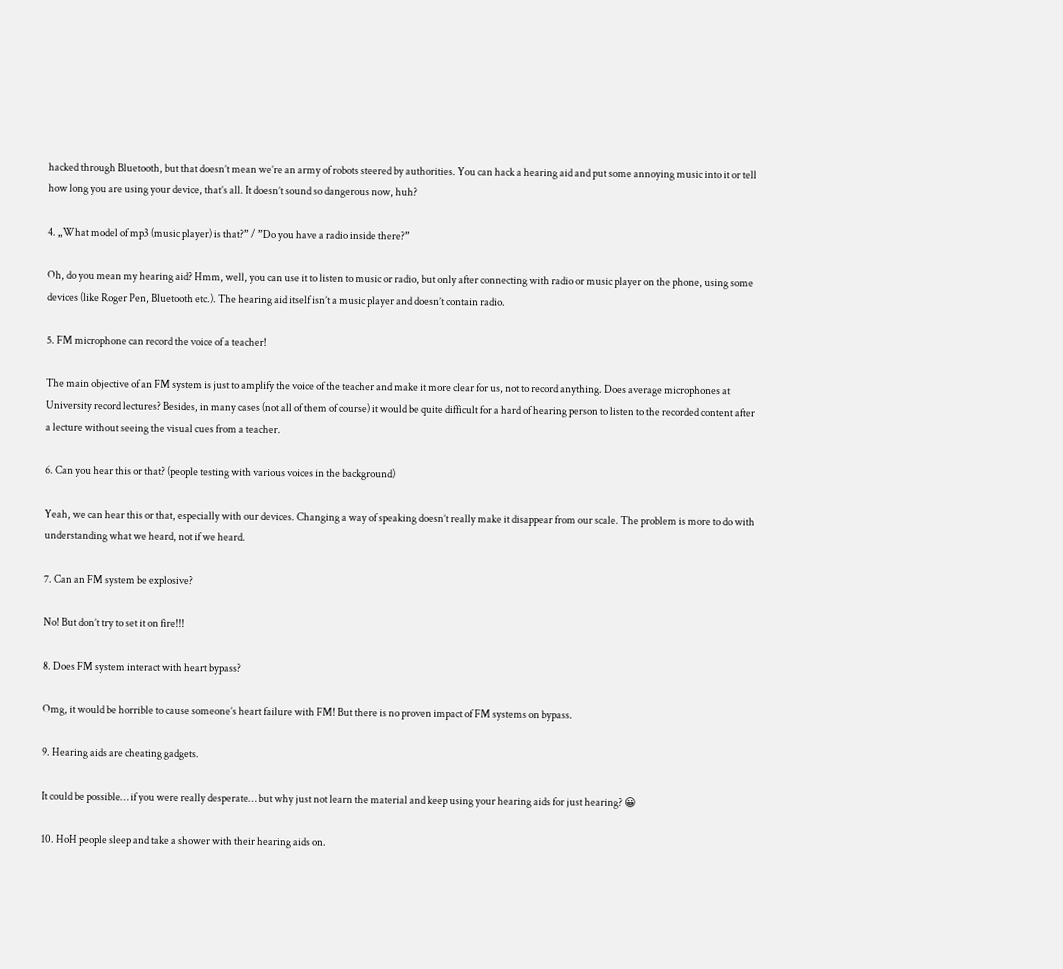hacked through Bluetooth, but that doesn’t mean we’re an army of robots steered by authorities. You can hack a hearing aid and put some annoying music into it or tell how long you are using your device, that’s all. It doesn’t sound so dangerous now, huh?

4. „What model of mp3 (music player) is that?” / ”Do you have a radio inside there?”

Oh, do you mean my hearing aid? Hmm, well, you can use it to listen to music or radio, but only after connecting with radio or music player on the phone, using some devices (like Roger Pen, Bluetooth etc.). The hearing aid itself isn’t a music player and doesn’t contain radio.

5. FM microphone can record the voice of a teacher!

The main objective of an FM system is just to amplify the voice of the teacher and make it more clear for us, not to record anything. Does average microphones at University record lectures? Besides, in many cases (not all of them of course) it would be quite difficult for a hard of hearing person to listen to the recorded content after a lecture without seeing the visual cues from a teacher.

6. Can you hear this or that? (people testing with various voices in the background)

Yeah, we can hear this or that, especially with our devices. Changing a way of speaking doesn’t really make it disappear from our scale. The problem is more to do with understanding what we heard, not if we heard.

7. Can an FM system be explosive?

No! But don’t try to set it on fire!!!

8. Does FM system interact with heart bypass?

Omg, it would be horrible to cause someone’s heart failure with FM! But there is no proven impact of FM systems on bypass.

9. Hearing aids are cheating gadgets.

It could be possible… if you were really desperate… but why just not learn the material and keep using your hearing aids for just hearing? 😀

10. HoH people sleep and take a shower with their hearing aids on.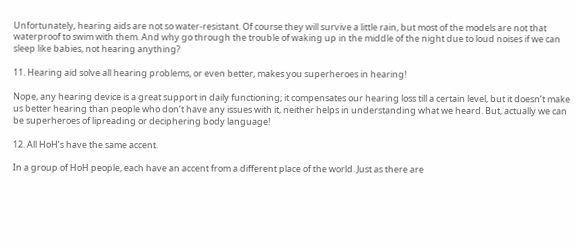Unfortunately, hearing aids are not so water-resistant. Of course they will survive a little rain, but most of the models are not that waterproof to swim with them. And why go through the trouble of waking up in the middle of the night due to loud noises if we can sleep like babies, not hearing anything?

11. Hearing aid solve all hearing problems, or even better, makes you superheroes in hearing!

Nope, any hearing device is a great support in daily functioning; it compensates our hearing loss till a certain level, but it doesn’t make us better hearing than people who don’t have any issues with it, neither helps in understanding what we heard. But, actually we can be superheroes of lipreading or deciphering body language!

12. All HoH’s have the same accent.

In a group of HoH people, each have an accent from a different place of the world. Just as there are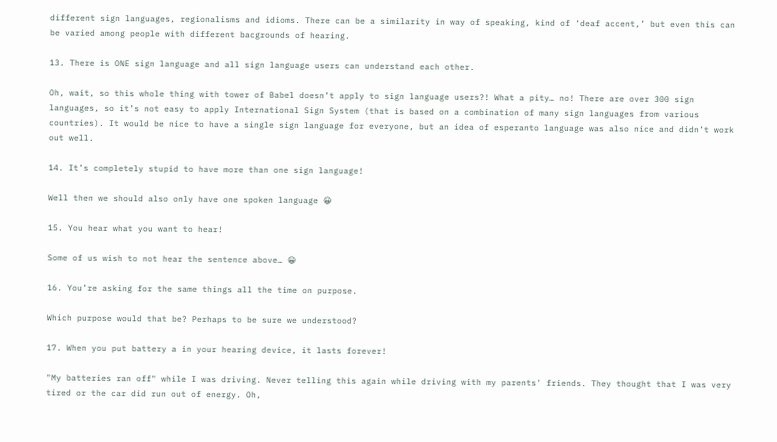different sign languages, regionalisms and idioms. There can be a similarity in way of speaking, kind of ‘deaf accent,’ but even this can be varied among people with different bacgrounds of hearing.

13. There is ONE sign language and all sign language users can understand each other.

Oh, wait, so this whole thing with tower of Babel doesn’t apply to sign language users?! What a pity… no! There are over 300 sign languages, so it’s not easy to apply International Sign System (that is based on a combination of many sign languages from various countries). It would be nice to have a single sign language for everyone, but an idea of esperanto language was also nice and didn’t work out well.

14. It’s completely stupid to have more than one sign language!

Well then we should also only have one spoken language 😀

15. You hear what you want to hear!

Some of us wish to not hear the sentence above… 😀

16. You’re asking for the same things all the time on purpose.

Which purpose would that be? Perhaps to be sure we understood?

17. When you put battery a in your hearing device, it lasts forever!

"My batteries ran off" while I was driving. Never telling this again while driving with my parents' friends. They thought that I was very tired or the car did run out of energy. Oh,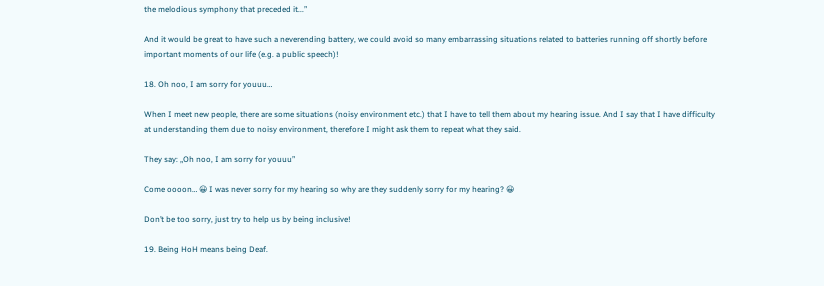the melodious symphony that preceded it...”

And it would be great to have such a neverending battery, we could avoid so many embarrassing situations related to batteries running off shortly before important moments of our life (e.g. a public speech)!

18. Oh noo, I am sorry for youuu…

When I meet new people, there are some situations (noisy environment etc.) that I have to tell them about my hearing issue. And I say that I have difficulty at understanding them due to noisy environment, therefore I might ask them to repeat what they said.

They say: „Oh noo, I am sorry for youuu”

Come oooon… 😀 I was never sorry for my hearing so why are they suddenly sorry for my hearing? 😀

Don’t be too sorry, just try to help us by being inclusive!

19. Being HoH means being Deaf.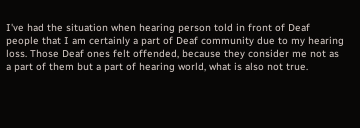I've had the situation when hearing person told in front of Deaf people that I am certainly a part of Deaf community due to my hearing loss. Those Deaf ones felt offended, because they consider me not as a part of them but a part of hearing world, what is also not true.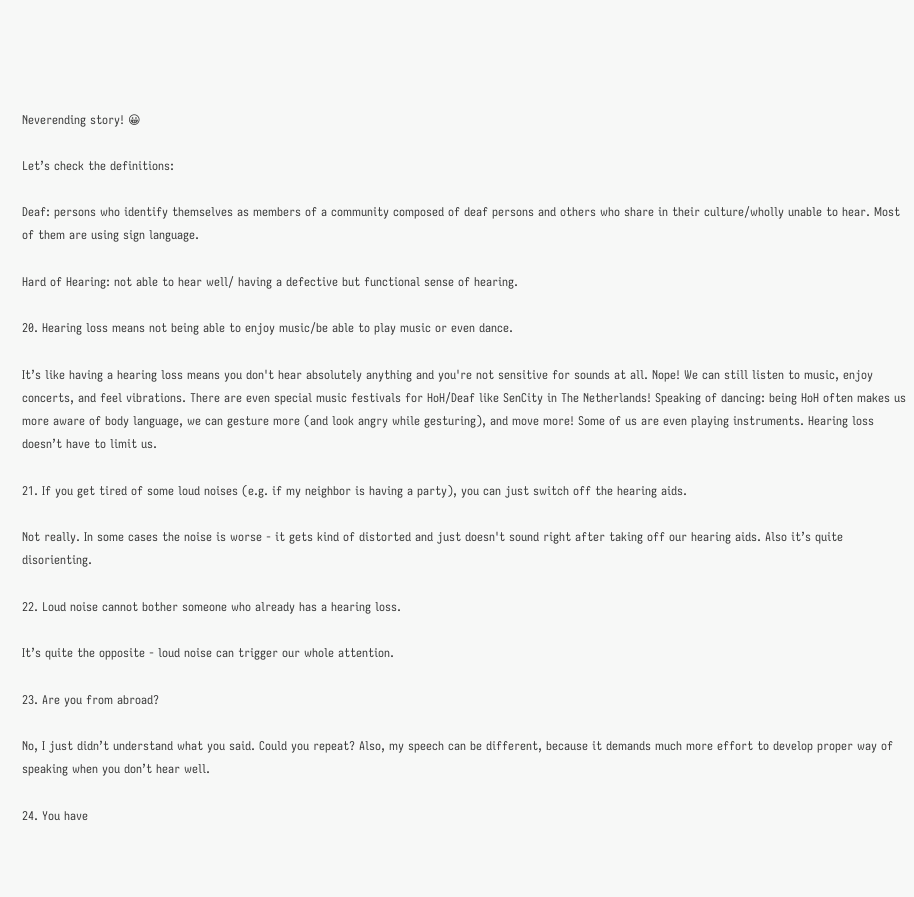Neverending story! 😀

Let’s check the definitions:

Deaf: persons who identify themselves as members of a community composed of deaf persons and others who share in their culture/wholly unable to hear. Most of them are using sign language.

Hard of Hearing: not able to hear well/ having a defective but functional sense of hearing.

20. Hearing loss means not being able to enjoy music/be able to play music or even dance.

It’s like having a hearing loss means you don't hear absolutely anything and you're not sensitive for sounds at all. Nope! We can still listen to music, enjoy concerts, and feel vibrations. There are even special music festivals for HoH/Deaf like SenCity in The Netherlands! Speaking of dancing: being HoH often makes us more aware of body language, we can gesture more (and look angry while gesturing), and move more! Some of us are even playing instruments. Hearing loss doesn’t have to limit us.

21. If you get tired of some loud noises (e.g. if my neighbor is having a party), you can just switch off the hearing aids.

Not really. In some cases the noise is worse - it gets kind of distorted and just doesn't sound right after taking off our hearing aids. Also it’s quite disorienting.

22. Loud noise cannot bother someone who already has a hearing loss.

It’s quite the opposite - loud noise can trigger our whole attention.

23. Are you from abroad?

No, I just didn’t understand what you said. Could you repeat? Also, my speech can be different, because it demands much more effort to develop proper way of speaking when you don’t hear well.

24. You have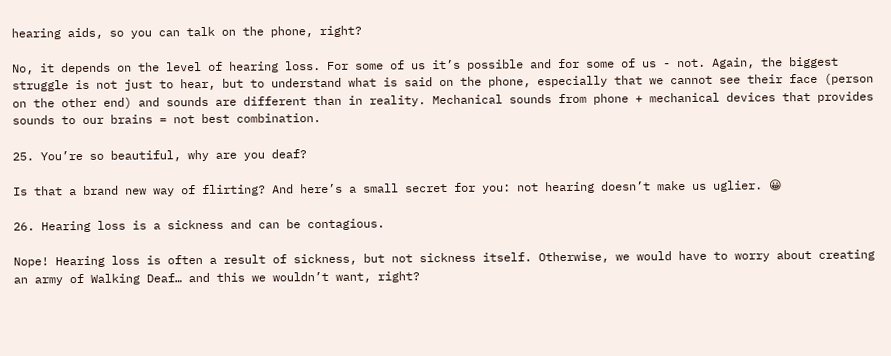hearing aids, so you can talk on the phone, right?

No, it depends on the level of hearing loss. For some of us it’s possible and for some of us - not. Again, the biggest struggle is not just to hear, but to understand what is said on the phone, especially that we cannot see their face (person on the other end) and sounds are different than in reality. Mechanical sounds from phone + mechanical devices that provides sounds to our brains = not best combination.

25. You’re so beautiful, why are you deaf?

Is that a brand new way of flirting? And here’s a small secret for you: not hearing doesn’t make us uglier. 😀

26. Hearing loss is a sickness and can be contagious.

Nope! Hearing loss is often a result of sickness, but not sickness itself. Otherwise, we would have to worry about creating an army of Walking Deaf… and this we wouldn’t want, right?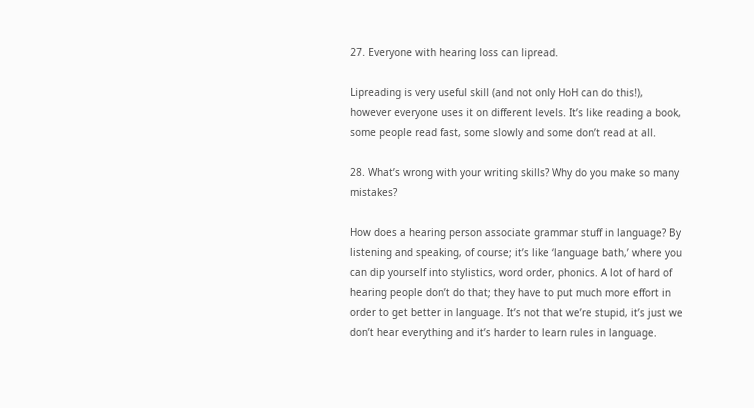27. Everyone with hearing loss can lipread.

Lipreading is very useful skill (and not only HoH can do this!), however everyone uses it on different levels. It’s like reading a book, some people read fast, some slowly and some don’t read at all.

28. What’s wrong with your writing skills? Why do you make so many mistakes?

How does a hearing person associate grammar stuff in language? By listening and speaking, of course; it’s like ‘language bath,’ where you can dip yourself into stylistics, word order, phonics. A lot of hard of hearing people don’t do that; they have to put much more effort in order to get better in language. It’s not that we’re stupid, it’s just we don’t hear everything and it’s harder to learn rules in language.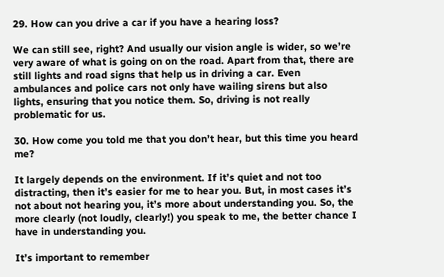29. How can you drive a car if you have a hearing loss?

We can still see, right? And usually our vision angle is wider, so we’re very aware of what is going on on the road. Apart from that, there are still lights and road signs that help us in driving a car. Even ambulances and police cars not only have wailing sirens but also lights, ensuring that you notice them. So, driving is not really problematic for us.

30. How come you told me that you don’t hear, but this time you heard me?

It largely depends on the environment. If it’s quiet and not too distracting, then it’s easier for me to hear you. But, in most cases it’s not about not hearing you, it’s more about understanding you. So, the more clearly (not loudly, clearly!) you speak to me, the better chance I have in understanding you.

It’s important to remember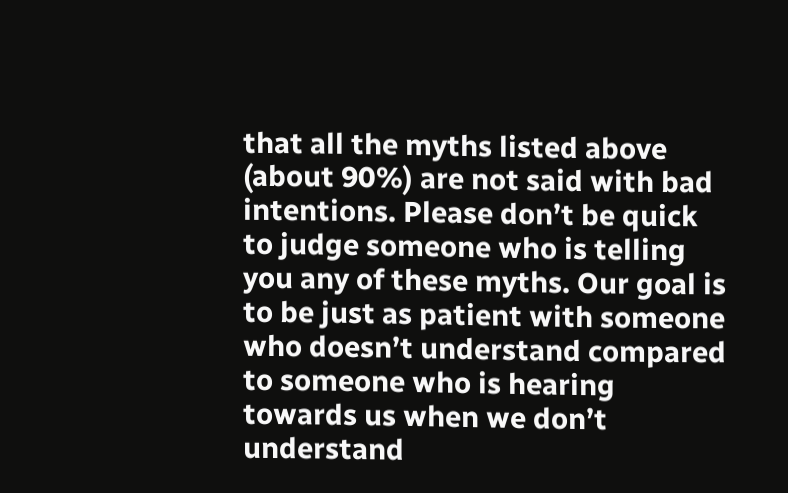that all the myths listed above (about 90%) are not said with bad intentions. Please don’t be quick to judge someone who is telling you any of these myths. Our goal is to be just as patient with someone who doesn’t understand compared to someone who is hearing towards us when we don’t understand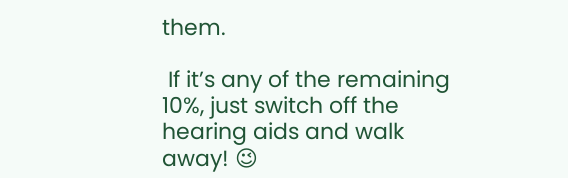them.

 If it’s any of the remaining 10%, just switch off the hearing aids and walk away! 😉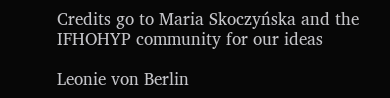Credits go to Maria Skoczyńska and the IFHOHYP community for our ideas

Leonie von Berlin